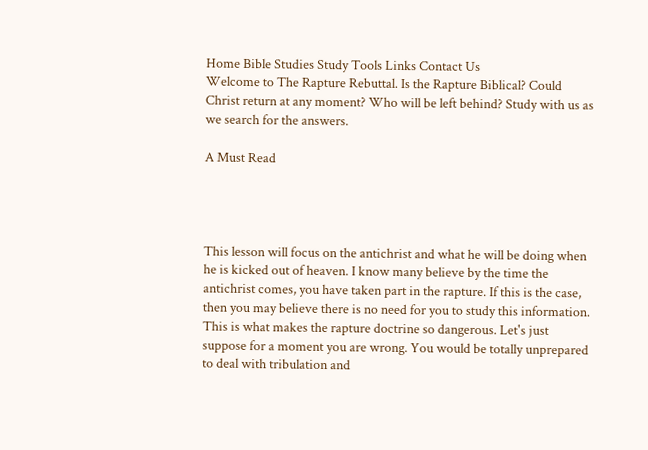Home Bible Studies Study Tools Links Contact Us
Welcome to The Rapture Rebuttal. Is the Rapture Biblical? Could Christ return at any moment? Who will be left behind? Study with us as we search for the answers.

A Must Read




This lesson will focus on the antichrist and what he will be doing when he is kicked out of heaven. I know many believe by the time the antichrist comes, you have taken part in the rapture. If this is the case, then you may believe there is no need for you to study this information. This is what makes the rapture doctrine so dangerous. Let's just suppose for a moment you are wrong. You would be totally unprepared to deal with tribulation and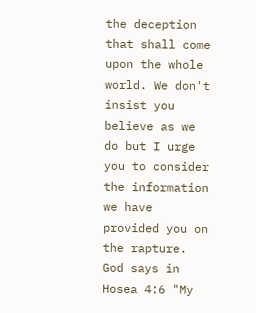the deception that shall come upon the whole world. We don't insist you believe as we do but I urge you to consider the information we have provided you on the rapture. God says in Hosea 4:6 "My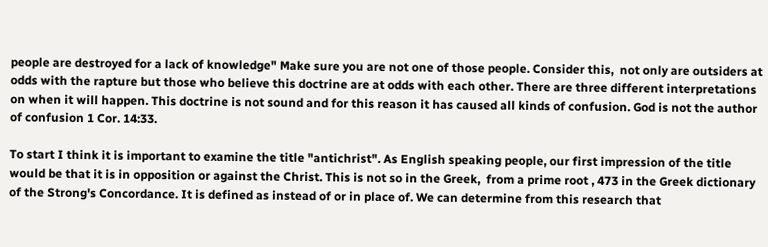people are destroyed for a lack of knowledge" Make sure you are not one of those people. Consider this,  not only are outsiders at odds with the rapture but those who believe this doctrine are at odds with each other. There are three different interpretations on when it will happen. This doctrine is not sound and for this reason it has caused all kinds of confusion. God is not the author of confusion 1 Cor. 14:33.

To start I think it is important to examine the title "antichrist". As English speaking people, our first impression of the title would be that it is in opposition or against the Christ. This is not so in the Greek,  from a prime root , 473 in the Greek dictionary of the Strong's Concordance. It is defined as instead of or in place of. We can determine from this research that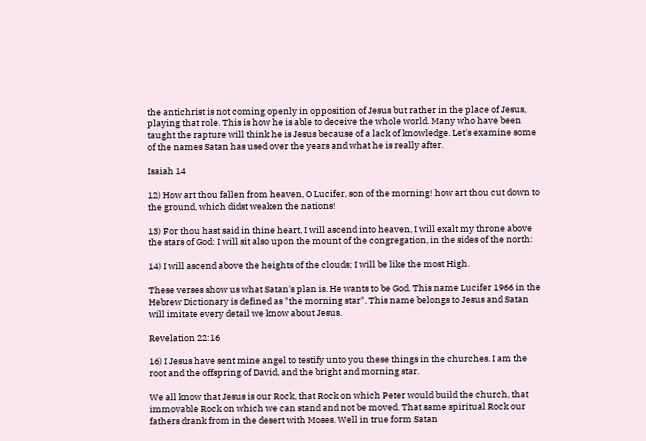the antichrist is not coming openly in opposition of Jesus but rather in the place of Jesus, playing that role. This is how he is able to deceive the whole world. Many who have been taught the rapture will think he is Jesus because of a lack of knowledge. Let's examine some of the names Satan has used over the years and what he is really after.

Isaiah 14

12) How art thou fallen from heaven, O Lucifer, son of the morning! how art thou cut down to the ground, which didst weaken the nations!

13) For thou hast said in thine heart, I will ascend into heaven, I will exalt my throne above the stars of God: I will sit also upon the mount of the congregation, in the sides of the north:

14) I will ascend above the heights of the clouds; I will be like the most High.

These verses show us what Satan's plan is. He wants to be God. This name Lucifer 1966 in the Hebrew Dictionary is defined as "the morning star". This name belongs to Jesus and Satan will imitate every detail we know about Jesus.

Revelation 22:16

16) I Jesus have sent mine angel to testify unto you these things in the churches. I am the root and the offspring of David, and the bright and morning star.

We all know that Jesus is our Rock, that Rock on which Peter would build the church, that immovable Rock on which we can stand and not be moved. That same spiritual Rock our fathers drank from in the desert with Moses. Well in true form Satan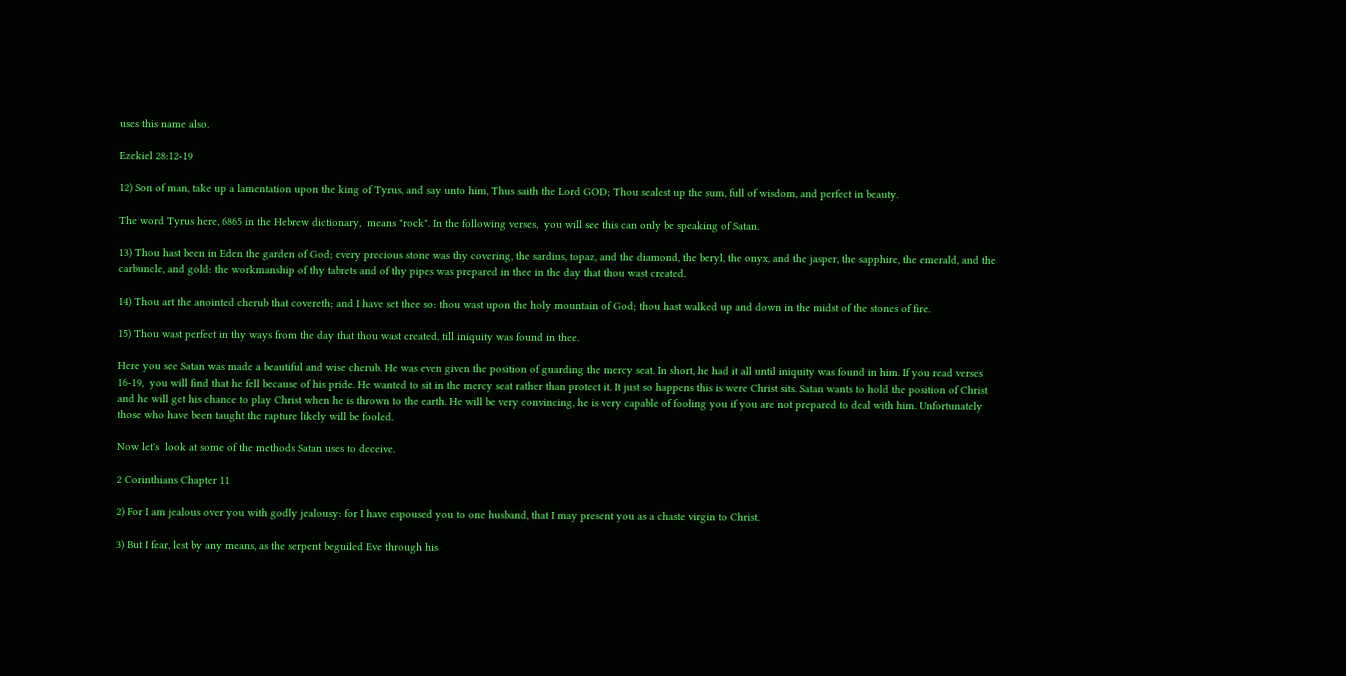uses this name also.

Ezekiel 28:12-19

12) Son of man, take up a lamentation upon the king of Tyrus, and say unto him, Thus saith the Lord GOD; Thou sealest up the sum, full of wisdom, and perfect in beauty.

The word Tyrus here, 6865 in the Hebrew dictionary,  means "rock". In the following verses,  you will see this can only be speaking of Satan.

13) Thou hast been in Eden the garden of God; every precious stone was thy covering, the sardius, topaz, and the diamond, the beryl, the onyx, and the jasper, the sapphire, the emerald, and the carbuncle, and gold: the workmanship of thy tabrets and of thy pipes was prepared in thee in the day that thou wast created.

14) Thou art the anointed cherub that covereth; and I have set thee so: thou wast upon the holy mountain of God; thou hast walked up and down in the midst of the stones of fire.

15) Thou wast perfect in thy ways from the day that thou wast created, till iniquity was found in thee.

Here you see Satan was made a beautiful and wise cherub. He was even given the position of guarding the mercy seat. In short, he had it all until iniquity was found in him. If you read verses 16-19,  you will find that he fell because of his pride. He wanted to sit in the mercy seat rather than protect it. It just so happens this is were Christ sits. Satan wants to hold the position of Christ and he will get his chance to play Christ when he is thrown to the earth. He will be very convincing, he is very capable of fooling you if you are not prepared to deal with him. Unfortunately those who have been taught the rapture likely will be fooled.

Now let's  look at some of the methods Satan uses to deceive.

2 Corinthians Chapter 11

2) For I am jealous over you with godly jealousy: for I have espoused you to one husband, that I may present you as a chaste virgin to Christ.

3) But I fear, lest by any means, as the serpent beguiled Eve through his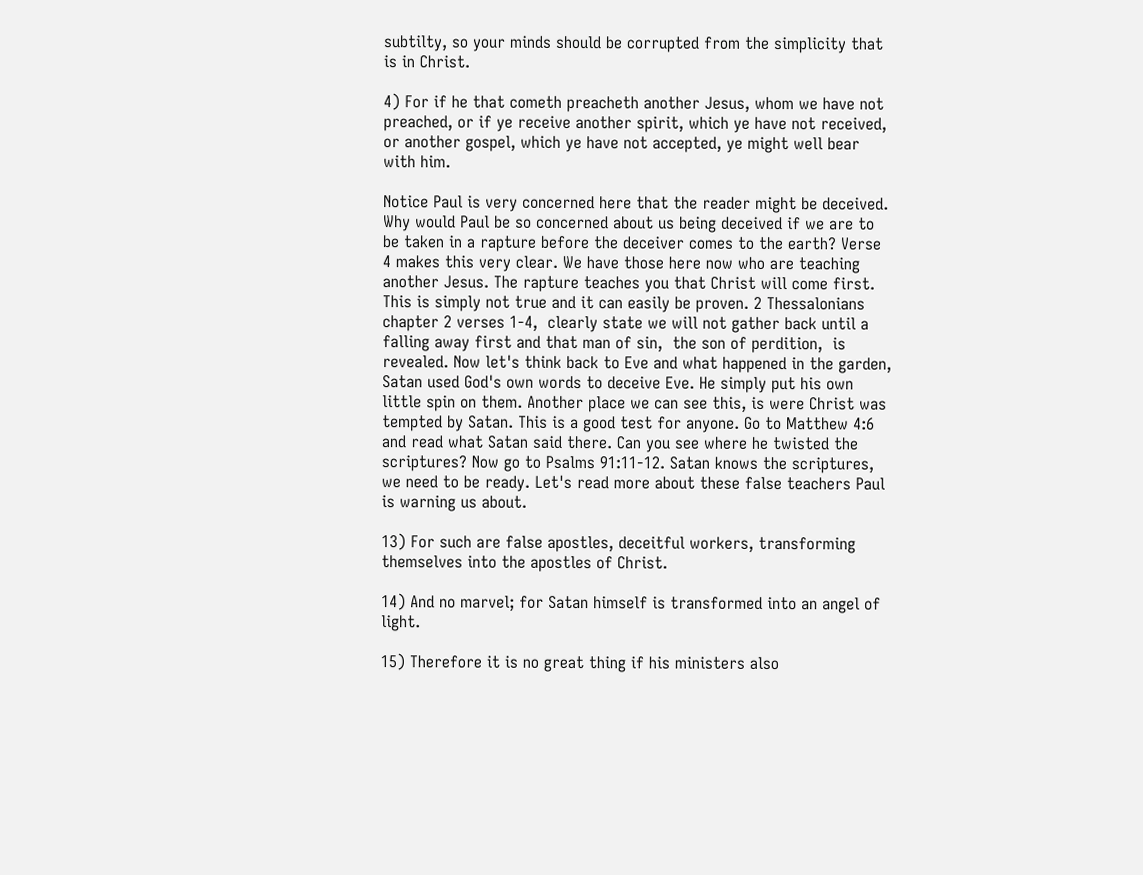subtilty, so your minds should be corrupted from the simplicity that is in Christ.

4) For if he that cometh preacheth another Jesus, whom we have not preached, or if ye receive another spirit, which ye have not received, or another gospel, which ye have not accepted, ye might well bear with him.

Notice Paul is very concerned here that the reader might be deceived. Why would Paul be so concerned about us being deceived if we are to be taken in a rapture before the deceiver comes to the earth? Verse 4 makes this very clear. We have those here now who are teaching another Jesus. The rapture teaches you that Christ will come first. This is simply not true and it can easily be proven. 2 Thessalonians chapter 2 verses 1-4,  clearly state we will not gather back until a falling away first and that man of sin,  the son of perdition,  is revealed. Now let's think back to Eve and what happened in the garden, Satan used God's own words to deceive Eve. He simply put his own little spin on them. Another place we can see this, is were Christ was tempted by Satan. This is a good test for anyone. Go to Matthew 4:6 and read what Satan said there. Can you see where he twisted the scriptures? Now go to Psalms 91:11-12. Satan knows the scriptures, we need to be ready. Let's read more about these false teachers Paul is warning us about.

13) For such are false apostles, deceitful workers, transforming themselves into the apostles of Christ.

14) And no marvel; for Satan himself is transformed into an angel of light.

15) Therefore it is no great thing if his ministers also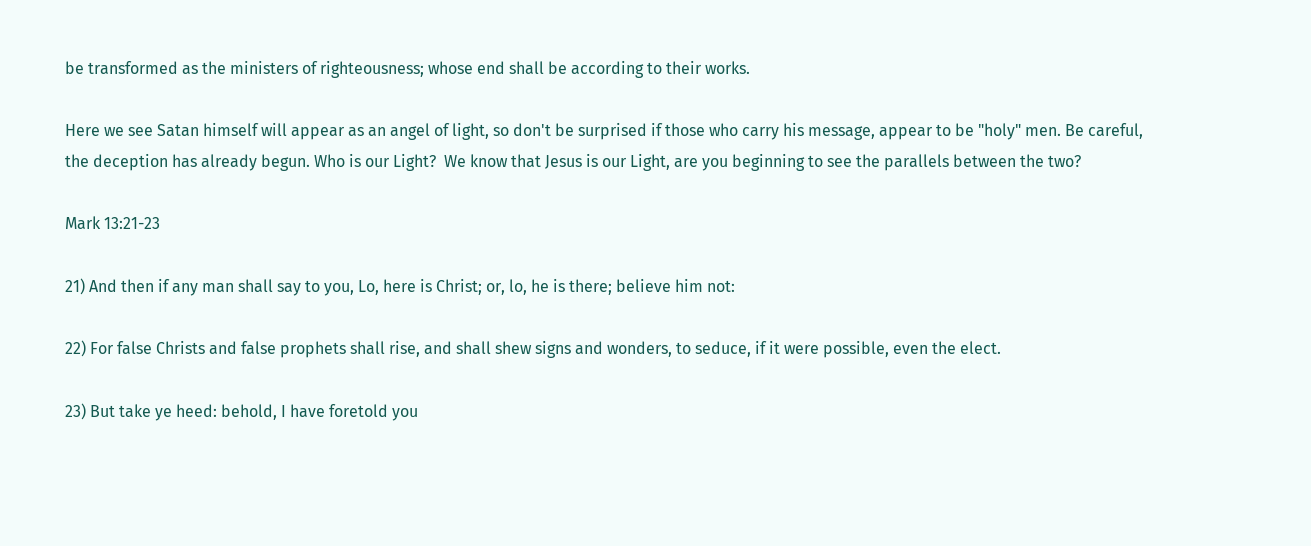be transformed as the ministers of righteousness; whose end shall be according to their works.

Here we see Satan himself will appear as an angel of light, so don't be surprised if those who carry his message, appear to be "holy" men. Be careful, the deception has already begun. Who is our Light?  We know that Jesus is our Light, are you beginning to see the parallels between the two?

Mark 13:21-23

21) And then if any man shall say to you, Lo, here is Christ; or, lo, he is there; believe him not:

22) For false Christs and false prophets shall rise, and shall shew signs and wonders, to seduce, if it were possible, even the elect.

23) But take ye heed: behold, I have foretold you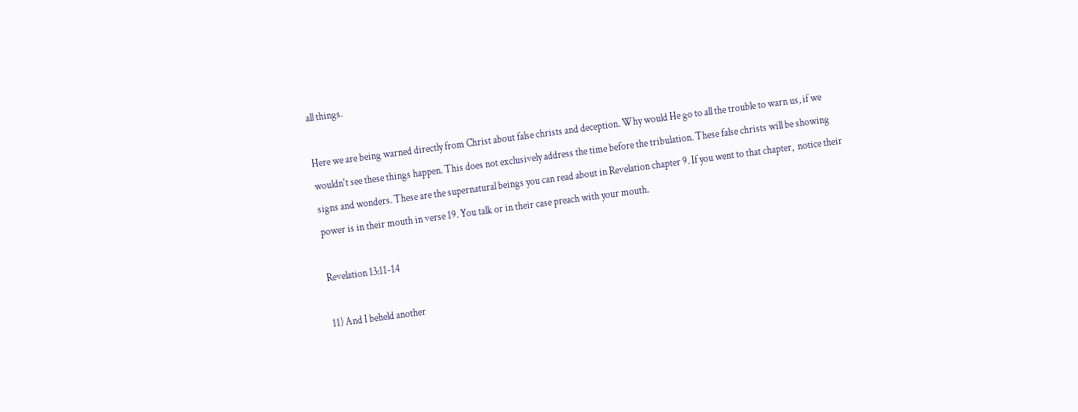all things.

Here we are being warned directly from Christ about false christs and deception. Why would He go to all the trouble to warn us, if we wouldn't see these things happen. This does not exclusively address the time before the tribulation. These false christs will be showing signs and wonders. These are the supernatural beings you can read about in Revelation chapter 9. If you went to that chapter,  notice their power is in their mouth in verse 19. You talk or in their case preach with your mouth.

Revelation 13:11-14

11) And I beheld another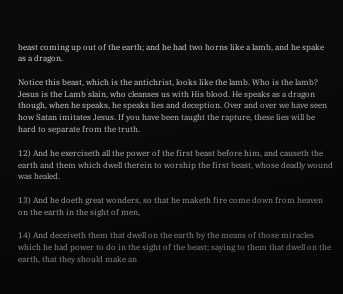beast coming up out of the earth; and he had two horns like a lamb, and he spake as a dragon.

Notice this beast, which is the antichrist, looks like the lamb. Who is the lamb? Jesus is the Lamb slain, who cleanses us with His blood. He speaks as a dragon though, when he speaks, he speaks lies and deception. Over and over we have seen how Satan imitates Jesus. If you have been taught the rapture, these lies will be hard to separate from the truth.

12) And he exerciseth all the power of the first beast before him, and causeth the earth and them which dwell therein to worship the first beast, whose deadly wound was healed.

13) And he doeth great wonders, so that he maketh fire come down from heaven on the earth in the sight of men,

14) And deceiveth them that dwell on the earth by the means of those miracles which he had power to do in the sight of the beast; saying to them that dwell on the earth, that they should make an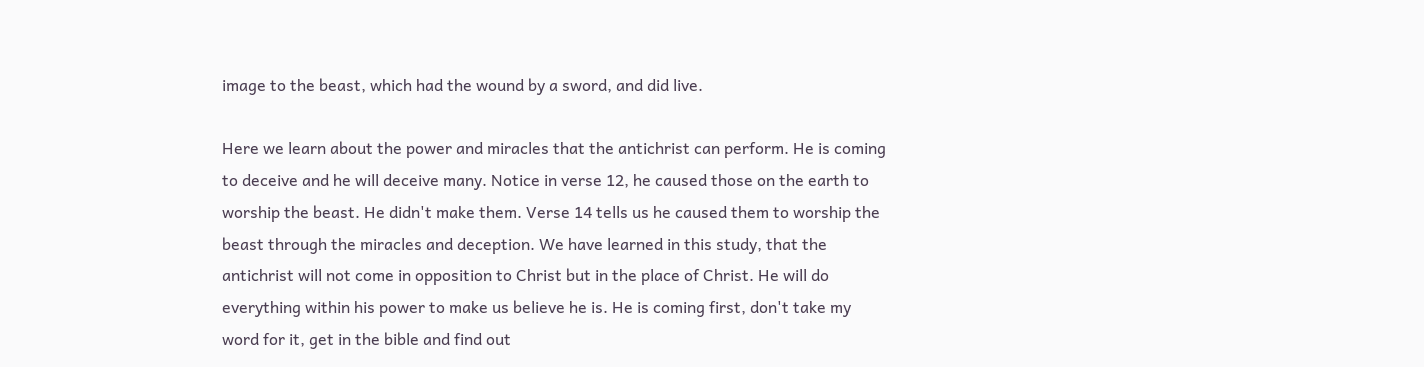image to the beast, which had the wound by a sword, and did live.

Here we learn about the power and miracles that the antichrist can perform. He is coming to deceive and he will deceive many. Notice in verse 12, he caused those on the earth to worship the beast. He didn't make them. Verse 14 tells us he caused them to worship the beast through the miracles and deception. We have learned in this study, that the antichrist will not come in opposition to Christ but in the place of Christ. He will do everything within his power to make us believe he is. He is coming first, don't take my word for it, get in the bible and find out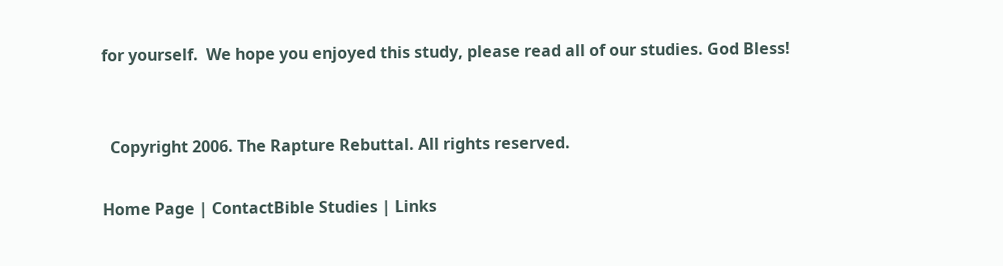for yourself.  We hope you enjoyed this study, please read all of our studies. God Bless!


  Copyright 2006. The Rapture Rebuttal. All rights reserved.

Home Page | ContactBible Studies | Links